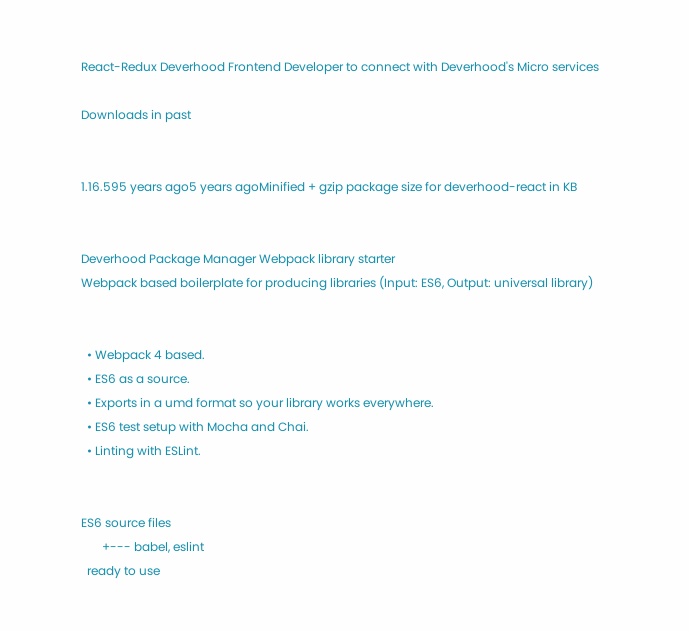React-Redux Deverhood Frontend Developer to connect with Deverhood's Micro services

Downloads in past


1.16.595 years ago5 years agoMinified + gzip package size for deverhood-react in KB


Deverhood Package Manager Webpack library starter
Webpack based boilerplate for producing libraries (Input: ES6, Output: universal library)


  • Webpack 4 based.
  • ES6 as a source.
  • Exports in a umd format so your library works everywhere.
  • ES6 test setup with Mocha and Chai.
  • Linting with ESLint.


ES6 source files
       +--- babel, eslint
  ready to use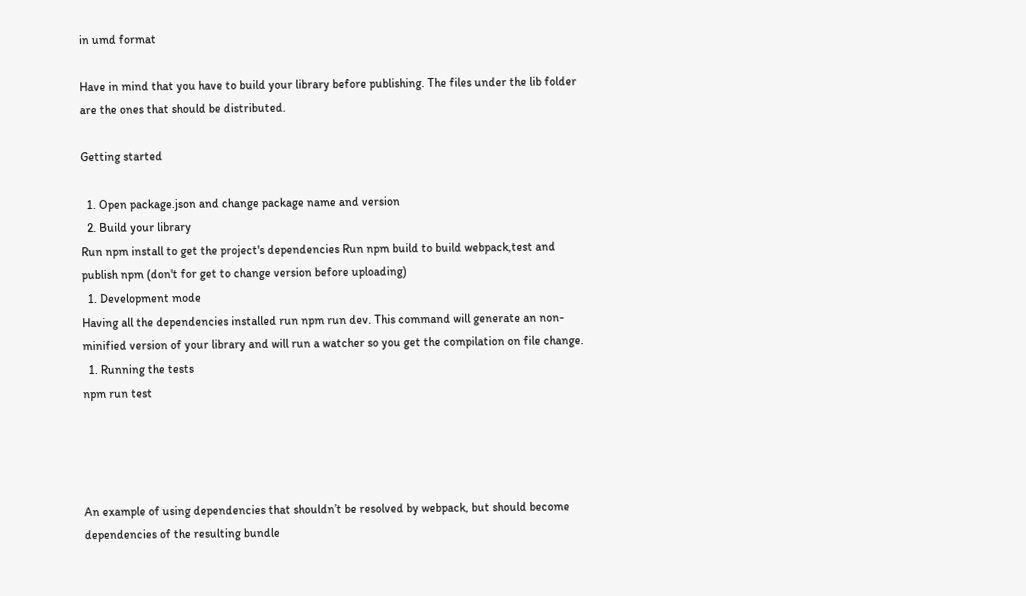in umd format

Have in mind that you have to build your library before publishing. The files under the lib folder are the ones that should be distributed.

Getting started

  1. Open package.json and change package name and version
  2. Build your library
Run npm install to get the project's dependencies Run npm build to build webpack,test and publish npm (don't for get to change version before uploading)
  1. Development mode
Having all the dependencies installed run npm run dev. This command will generate an non-minified version of your library and will run a watcher so you get the compilation on file change.
  1. Running the tests
npm run test




An example of using dependencies that shouldn’t be resolved by webpack, but should become dependencies of the resulting bundle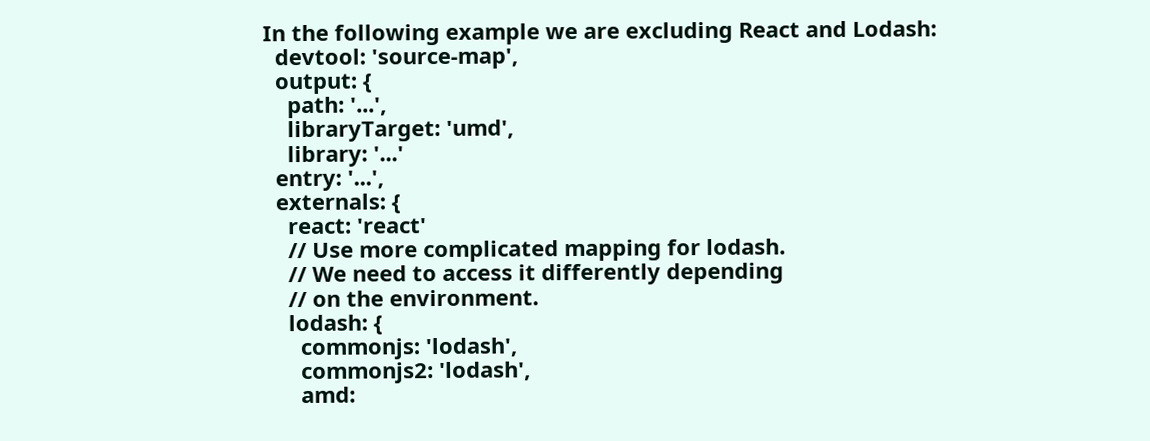In the following example we are excluding React and Lodash:
  devtool: 'source-map',
  output: {
    path: '...',
    libraryTarget: 'umd',
    library: '...'
  entry: '...',
  externals: {
    react: 'react'
    // Use more complicated mapping for lodash.
    // We need to access it differently depending
    // on the environment.
    lodash: {
      commonjs: 'lodash',
      commonjs2: 'lodash',
      amd: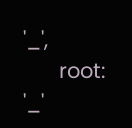'_',
      root: '_'